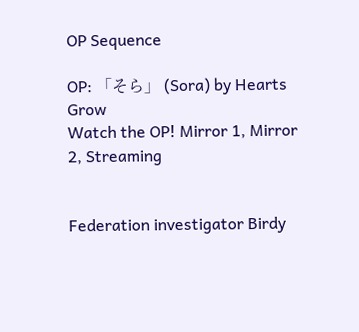OP Sequence

OP: 「そら」 (Sora) by Hearts Grow
Watch the OP! Mirror 1, Mirror 2, Streaming


Federation investigator Birdy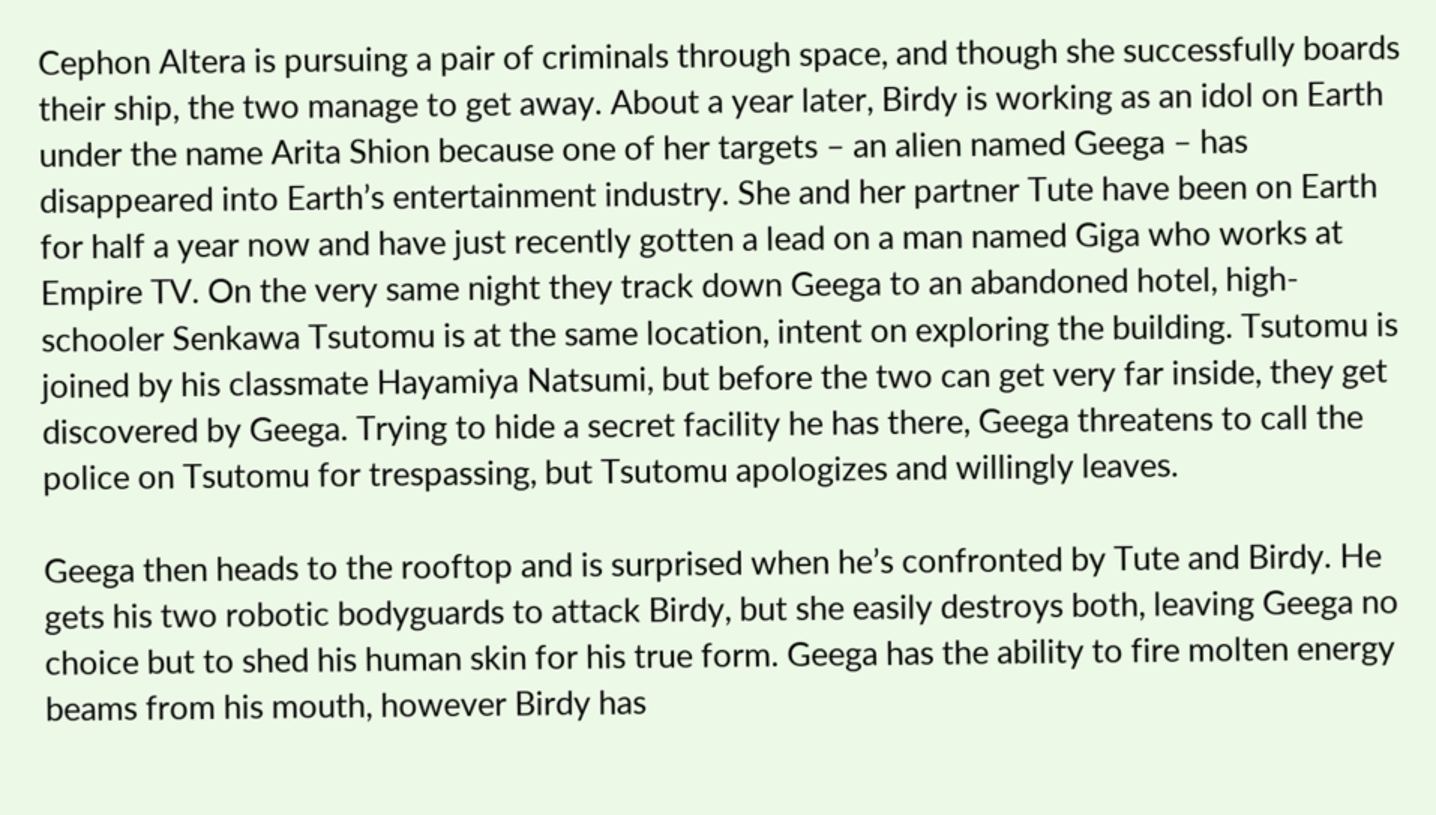Cephon Altera is pursuing a pair of criminals through space, and though she successfully boards their ship, the two manage to get away. About a year later, Birdy is working as an idol on Earth under the name Arita Shion because one of her targets – an alien named Geega – has disappeared into Earth’s entertainment industry. She and her partner Tute have been on Earth for half a year now and have just recently gotten a lead on a man named Giga who works at Empire TV. On the very same night they track down Geega to an abandoned hotel, high-schooler Senkawa Tsutomu is at the same location, intent on exploring the building. Tsutomu is joined by his classmate Hayamiya Natsumi, but before the two can get very far inside, they get discovered by Geega. Trying to hide a secret facility he has there, Geega threatens to call the police on Tsutomu for trespassing, but Tsutomu apologizes and willingly leaves.

Geega then heads to the rooftop and is surprised when he’s confronted by Tute and Birdy. He gets his two robotic bodyguards to attack Birdy, but she easily destroys both, leaving Geega no choice but to shed his human skin for his true form. Geega has the ability to fire molten energy beams from his mouth, however Birdy has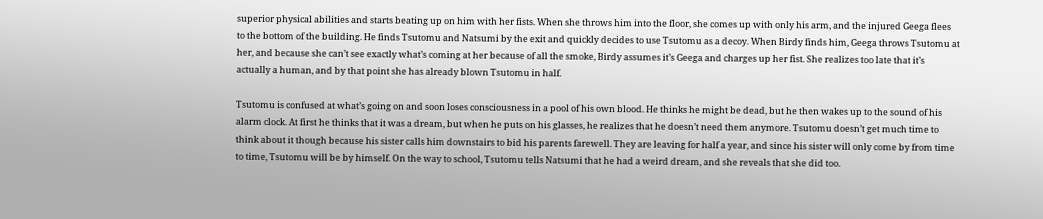superior physical abilities and starts beating up on him with her fists. When she throws him into the floor, she comes up with only his arm, and the injured Geega flees to the bottom of the building. He finds Tsutomu and Natsumi by the exit and quickly decides to use Tsutomu as a decoy. When Birdy finds him, Geega throws Tsutomu at her, and because she can’t see exactly what’s coming at her because of all the smoke, Birdy assumes it’s Geega and charges up her fist. She realizes too late that it’s actually a human, and by that point she has already blown Tsutomu in half.

Tsutomu is confused at what’s going on and soon loses consciousness in a pool of his own blood. He thinks he might be dead, but he then wakes up to the sound of his alarm clock. At first he thinks that it was a dream, but when he puts on his glasses, he realizes that he doesn’t need them anymore. Tsutomu doesn’t get much time to think about it though because his sister calls him downstairs to bid his parents farewell. They are leaving for half a year, and since his sister will only come by from time to time, Tsutomu will be by himself. On the way to school, Tsutomu tells Natsumi that he had a weird dream, and she reveals that she did too.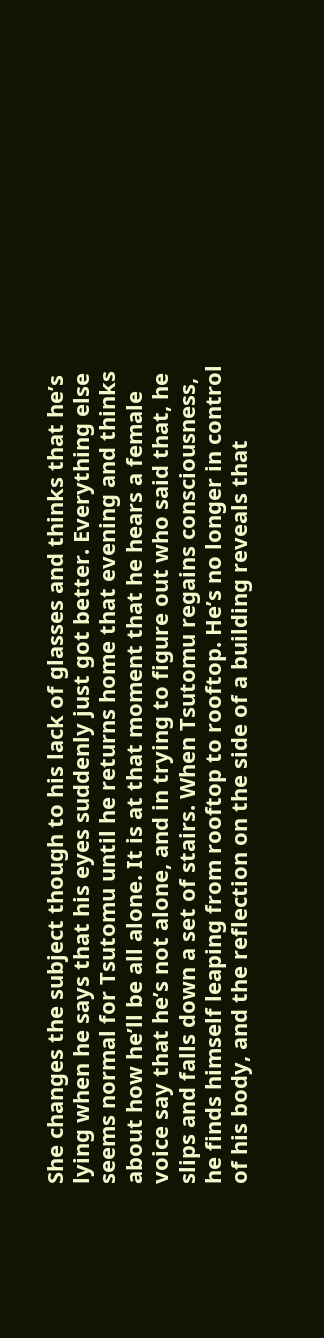She changes the subject though to his lack of glasses and thinks that he’s lying when he says that his eyes suddenly just got better. Everything else seems normal for Tsutomu until he returns home that evening and thinks about how he’ll be all alone. It is at that moment that he hears a female voice say that he’s not alone, and in trying to figure out who said that, he slips and falls down a set of stairs. When Tsutomu regains consciousness, he finds himself leaping from rooftop to rooftop. He’s no longer in control of his body, and the reflection on the side of a building reveals that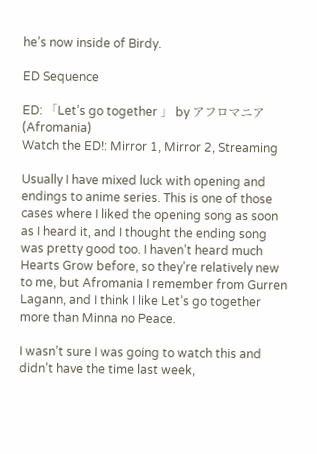he’s now inside of Birdy.

ED Sequence

ED: 「Let’s go together 」 by アフロマニア (Afromania)
Watch the ED!: Mirror 1, Mirror 2, Streaming

Usually I have mixed luck with opening and endings to anime series. This is one of those cases where I liked the opening song as soon as I heard it, and I thought the ending song was pretty good too. I haven’t heard much Hearts Grow before, so they’re relatively new to me, but Afromania I remember from Gurren Lagann, and I think I like Let’s go together more than Minna no Peace.

I wasn’t sure I was going to watch this and didn’t have the time last week,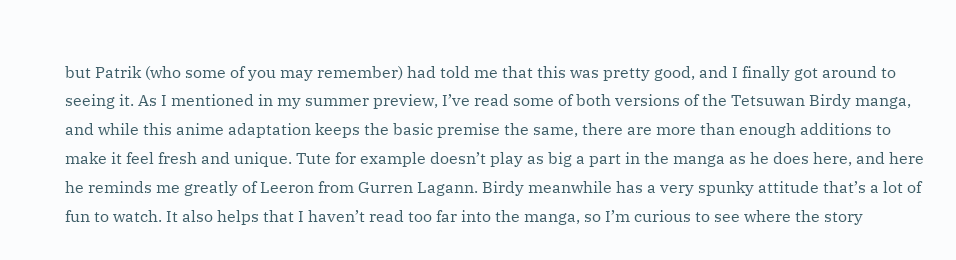but Patrik (who some of you may remember) had told me that this was pretty good, and I finally got around to seeing it. As I mentioned in my summer preview, I’ve read some of both versions of the Tetsuwan Birdy manga, and while this anime adaptation keeps the basic premise the same, there are more than enough additions to make it feel fresh and unique. Tute for example doesn’t play as big a part in the manga as he does here, and here he reminds me greatly of Leeron from Gurren Lagann. Birdy meanwhile has a very spunky attitude that’s a lot of fun to watch. It also helps that I haven’t read too far into the manga, so I’m curious to see where the story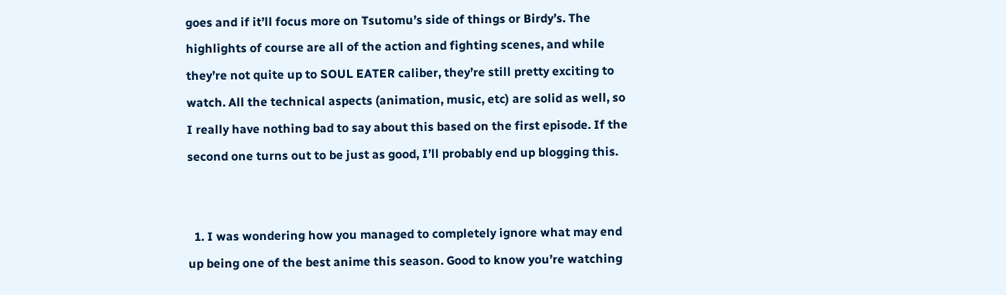goes and if it’ll focus more on Tsutomu’s side of things or Birdy’s. The highlights of course are all of the action and fighting scenes, and while they’re not quite up to SOUL EATER caliber, they’re still pretty exciting to watch. All the technical aspects (animation, music, etc) are solid as well, so I really have nothing bad to say about this based on the first episode. If the second one turns out to be just as good, I’ll probably end up blogging this.


  1. I was wondering how you managed to completely ignore what may end up being one of the best anime this season. Good to know you’re watching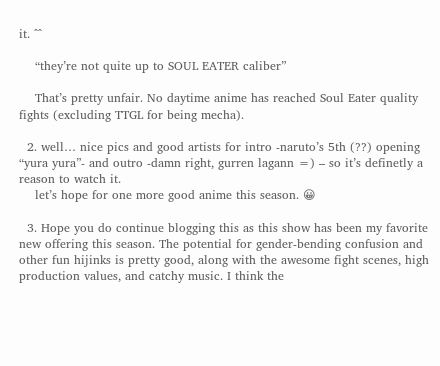it. ^^

    “they’re not quite up to SOUL EATER caliber”

    That’s pretty unfair. No daytime anime has reached Soul Eater quality fights (excluding TTGL for being mecha).

  2. well… nice pics and good artists for intro -naruto’s 5th (??) opening “yura yura”- and outro -damn right, gurren lagann =) – so it’s definetly a reason to watch it.
    let’s hope for one more good anime this season. 😀

  3. Hope you do continue blogging this as this show has been my favorite new offering this season. The potential for gender-bending confusion and other fun hijinks is pretty good, along with the awesome fight scenes, high production values, and catchy music. I think the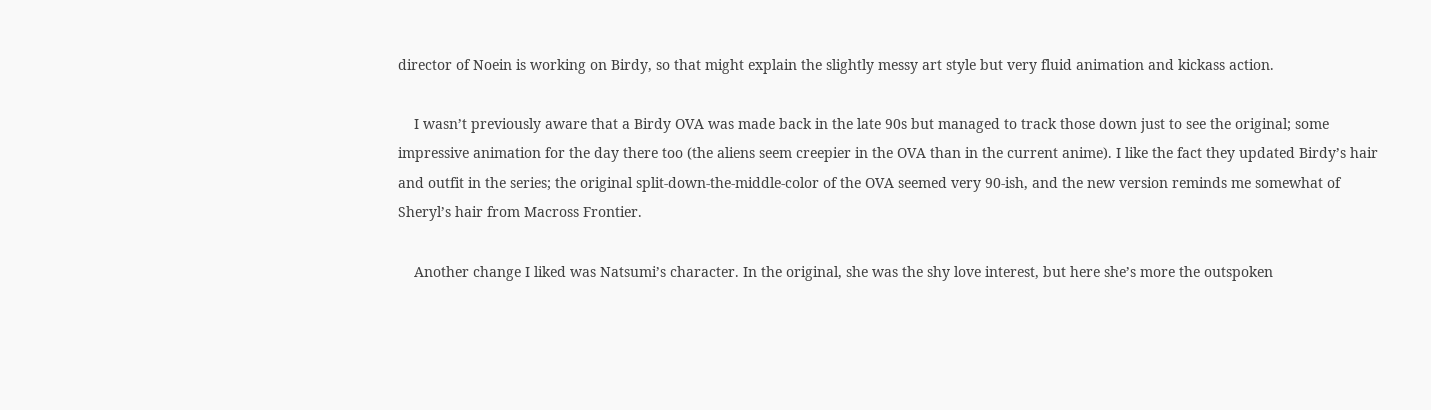director of Noein is working on Birdy, so that might explain the slightly messy art style but very fluid animation and kickass action.

    I wasn’t previously aware that a Birdy OVA was made back in the late 90s but managed to track those down just to see the original; some impressive animation for the day there too (the aliens seem creepier in the OVA than in the current anime). I like the fact they updated Birdy’s hair and outfit in the series; the original split-down-the-middle-color of the OVA seemed very 90-ish, and the new version reminds me somewhat of Sheryl’s hair from Macross Frontier.

    Another change I liked was Natsumi’s character. In the original, she was the shy love interest, but here she’s more the outspoken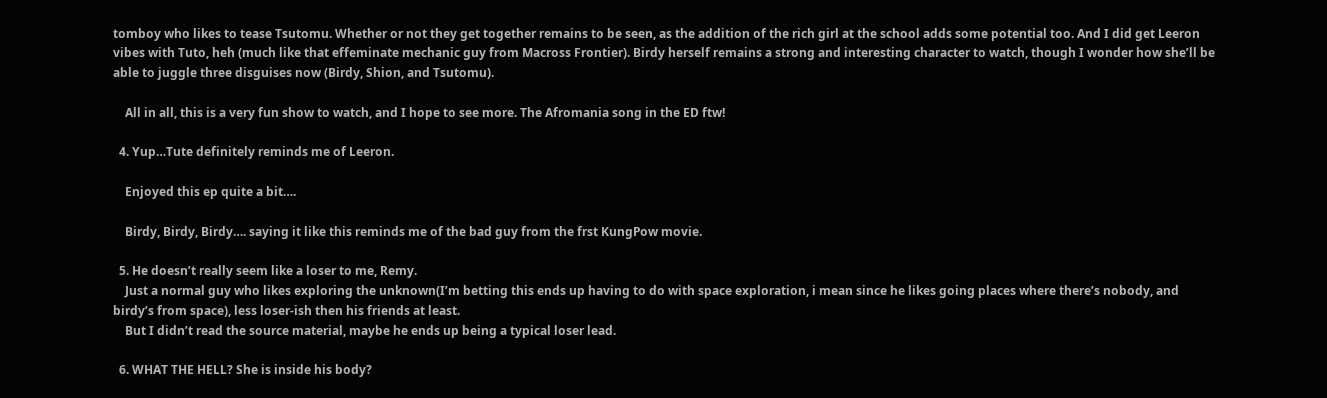tomboy who likes to tease Tsutomu. Whether or not they get together remains to be seen, as the addition of the rich girl at the school adds some potential too. And I did get Leeron vibes with Tuto, heh (much like that effeminate mechanic guy from Macross Frontier). Birdy herself remains a strong and interesting character to watch, though I wonder how she’ll be able to juggle three disguises now (Birdy, Shion, and Tsutomu).

    All in all, this is a very fun show to watch, and I hope to see more. The Afromania song in the ED ftw!

  4. Yup…Tute definitely reminds me of Leeron.

    Enjoyed this ep quite a bit….

    Birdy, Birdy, Birdy…. saying it like this reminds me of the bad guy from the frst KungPow movie.

  5. He doesn’t really seem like a loser to me, Remy.
    Just a normal guy who likes exploring the unknown(I’m betting this ends up having to do with space exploration, i mean since he likes going places where there’s nobody, and birdy’s from space), less loser-ish then his friends at least.
    But I didn’t read the source material, maybe he ends up being a typical loser lead.

  6. WHAT THE HELL? She is inside his body?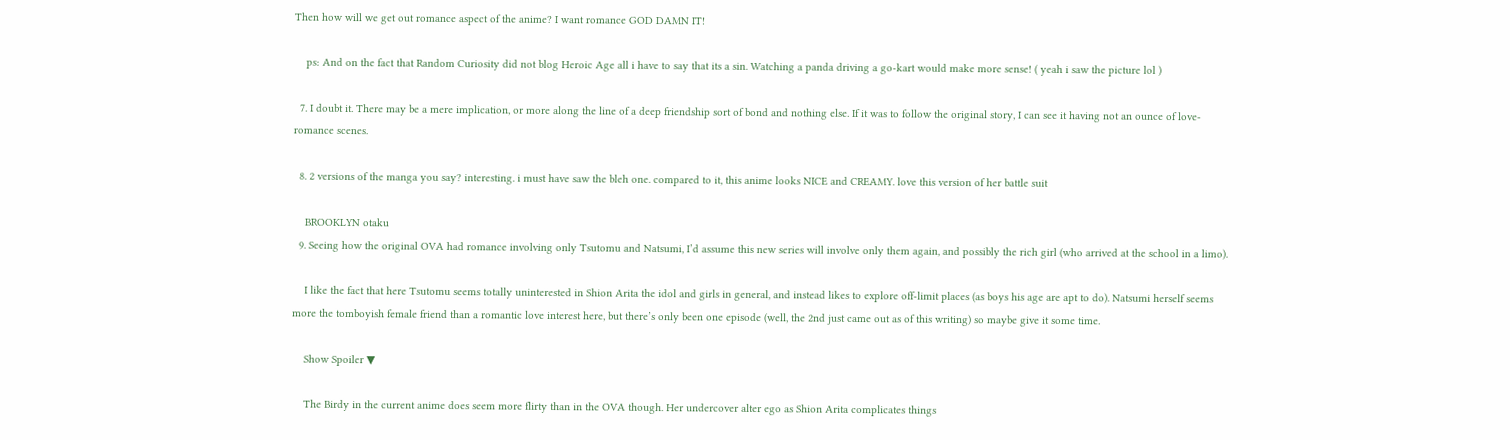Then how will we get out romance aspect of the anime? I want romance GOD DAMN IT!

    ps: And on the fact that Random Curiosity did not blog Heroic Age all i have to say that its a sin. Watching a panda driving a go-kart would make more sense! ( yeah i saw the picture lol )

  7. I doubt it. There may be a mere implication, or more along the line of a deep friendship sort of bond and nothing else. If it was to follow the original story, I can see it having not an ounce of love-romance scenes.

  8. 2 versions of the manga you say? interesting. i must have saw the bleh one. compared to it, this anime looks NICE and CREAMY. love this version of her battle suit

    BROOKLYN otaku
  9. Seeing how the original OVA had romance involving only Tsutomu and Natsumi, I’d assume this new series will involve only them again, and possibly the rich girl (who arrived at the school in a limo).

    I like the fact that here Tsutomu seems totally uninterested in Shion Arita the idol and girls in general, and instead likes to explore off-limit places (as boys his age are apt to do). Natsumi herself seems more the tomboyish female friend than a romantic love interest here, but there’s only been one episode (well, the 2nd just came out as of this writing) so maybe give it some time.

    Show Spoiler ▼

    The Birdy in the current anime does seem more flirty than in the OVA though. Her undercover alter ego as Shion Arita complicates things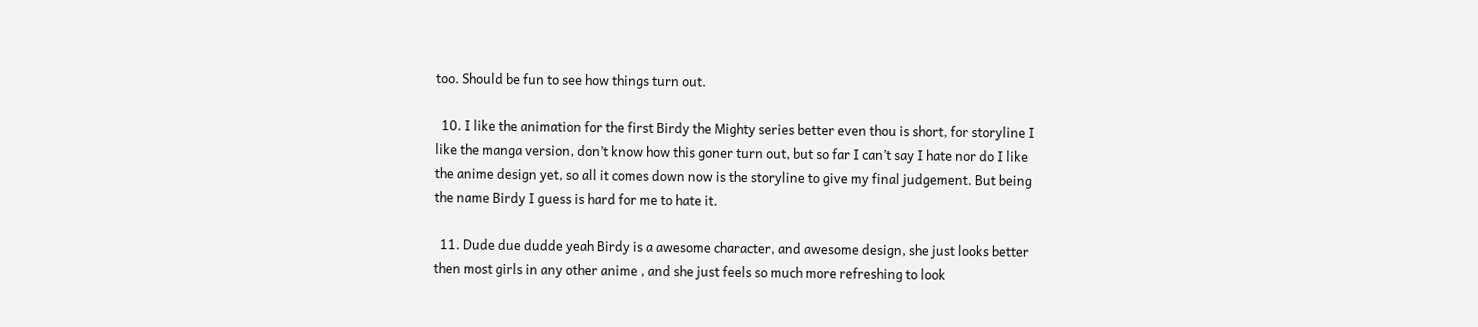too. Should be fun to see how things turn out.

  10. I like the animation for the first Birdy the Mighty series better even thou is short, for storyline I like the manga version, don’t know how this goner turn out, but so far I can’t say I hate nor do I like the anime design yet, so all it comes down now is the storyline to give my final judgement. But being the name Birdy I guess is hard for me to hate it.

  11. Dude due dudde yeah Birdy is a awesome character, and awesome design, she just looks better then most girls in any other anime , and she just feels so much more refreshing to look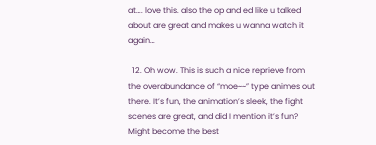at…. love this. also the op and ed like u talked about are great and makes u wanna watch it again…

  12. Oh wow. This is such a nice reprieve from the overabundance of “moe~~” type animes out there. It’s fun, the animation’s sleek, the fight scenes are great, and did I mention it’s fun? Might become the best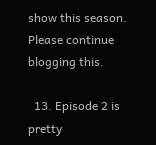show this season. Please continue blogging this.

  13. Episode 2 is pretty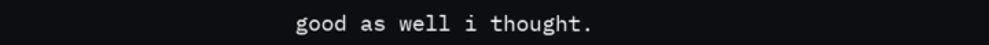good as well i thought.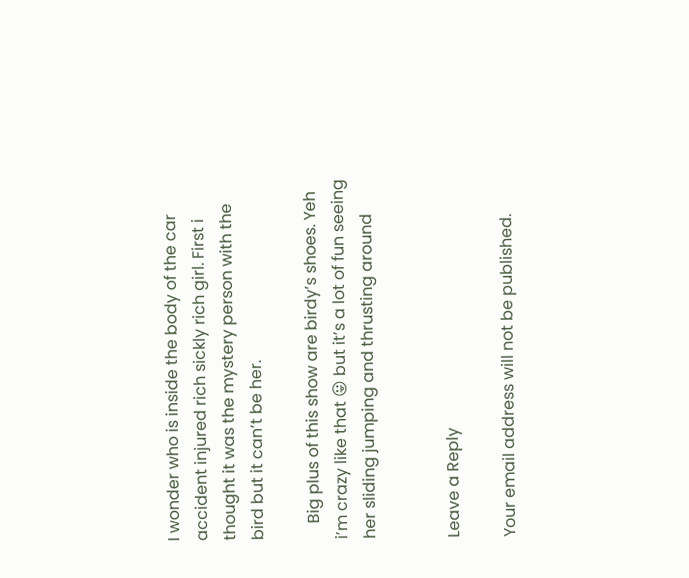I wonder who is inside the body of the car accident injured rich sickly rich girl. First i thought it was the mystery person with the bird but it can’t be her.

    Big plus of this show are birdy’s shoes. Yeh i’m crazy like that 😛 but it’s a lot of fun seeing her sliding jumping and thrusting around


Leave a Reply

Your email address will not be published.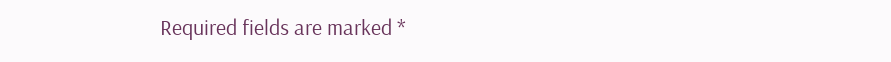Required fields are marked *